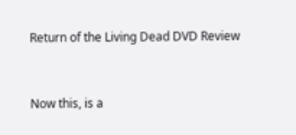Return of the Living Dead DVD Review


Now this, is a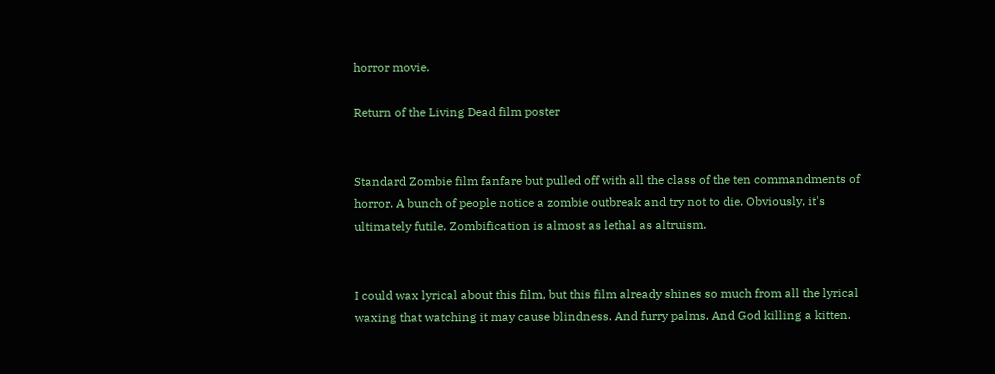horror movie.

Return of the Living Dead film poster


Standard Zombie film fanfare but pulled off with all the class of the ten commandments of horror. A bunch of people notice a zombie outbreak and try not to die. Obviously, it's ultimately futile. Zombification is almost as lethal as altruism.


I could wax lyrical about this film, but this film already shines so much from all the lyrical waxing that watching it may cause blindness. And furry palms. And God killing a kitten.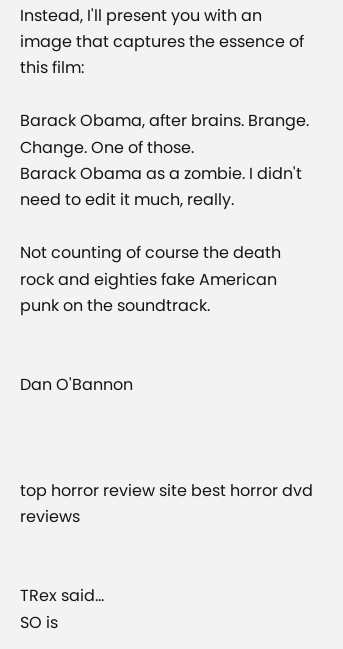Instead, I'll present you with an image that captures the essence of this film:

Barack Obama, after brains. Brange. Change. One of those.
Barack Obama as a zombie. I didn't need to edit it much, really.

Not counting of course the death rock and eighties fake American punk on the soundtrack.


Dan O'Bannon



top horror review site best horror dvd reviews


TRex said…
SO is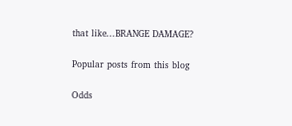that like...BRANGE DAMAGE?

Popular posts from this blog

Odds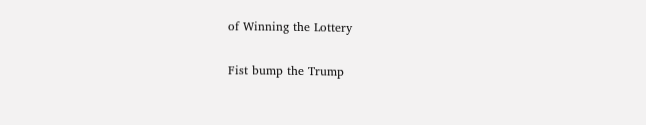of Winning the Lottery

Fist bump the Trump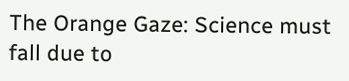The Orange Gaze: Science must fall due to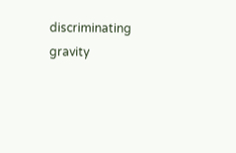discriminating gravity